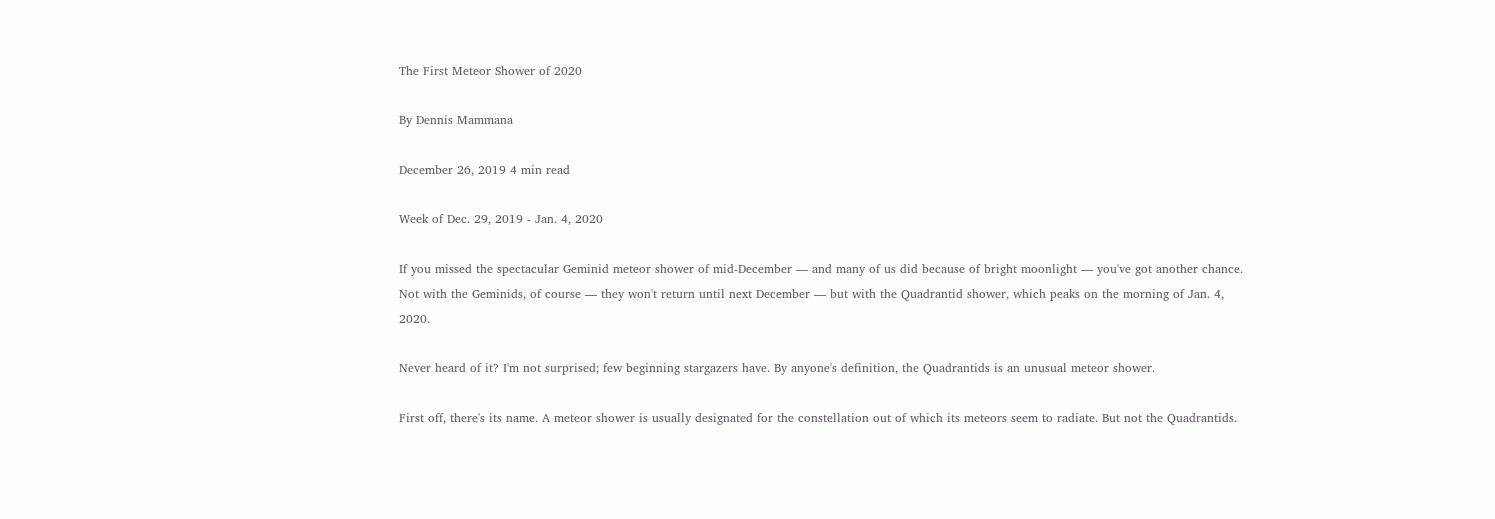The First Meteor Shower of 2020

By Dennis Mammana

December 26, 2019 4 min read

Week of Dec. 29, 2019 - Jan. 4, 2020

If you missed the spectacular Geminid meteor shower of mid-December — and many of us did because of bright moonlight — you've got another chance. Not with the Geminids, of course — they won't return until next December — but with the Quadrantid shower, which peaks on the morning of Jan. 4, 2020.

Never heard of it? I'm not surprised; few beginning stargazers have. By anyone's definition, the Quadrantids is an unusual meteor shower.

First off, there's its name. A meteor shower is usually designated for the constellation out of which its meteors seem to radiate. But not the Quadrantids.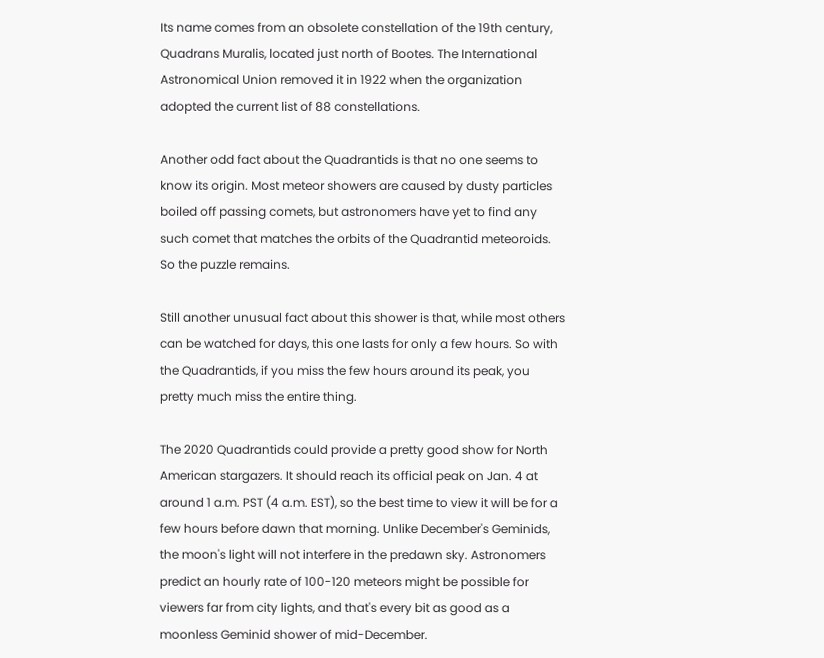Its name comes from an obsolete constellation of the 19th century, Quadrans Muralis, located just north of Bootes. The International Astronomical Union removed it in 1922 when the organization adopted the current list of 88 constellations.

Another odd fact about the Quadrantids is that no one seems to know its origin. Most meteor showers are caused by dusty particles boiled off passing comets, but astronomers have yet to find any such comet that matches the orbits of the Quadrantid meteoroids. So the puzzle remains.

Still another unusual fact about this shower is that, while most others can be watched for days, this one lasts for only a few hours. So with the Quadrantids, if you miss the few hours around its peak, you pretty much miss the entire thing.

The 2020 Quadrantids could provide a pretty good show for North American stargazers. It should reach its official peak on Jan. 4 at around 1 a.m. PST (4 a.m. EST), so the best time to view it will be for a few hours before dawn that morning. Unlike December's Geminids, the moon's light will not interfere in the predawn sky. Astronomers predict an hourly rate of 100-120 meteors might be possible for viewers far from city lights, and that's every bit as good as a moonless Geminid shower of mid-December.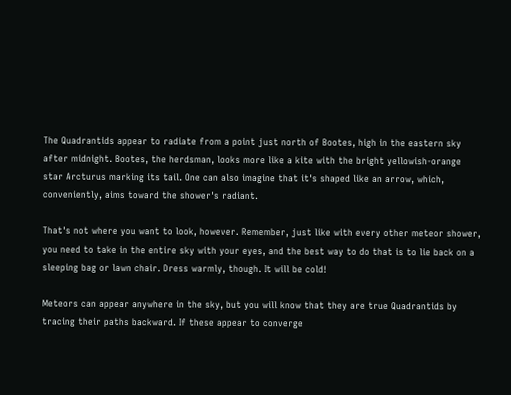The Quadrantids appear to radiate from a point just north of Bootes, high in the eastern sky after midnight. Bootes, the herdsman, looks more like a kite with the bright yellowish-orange star Arcturus marking its tail. One can also imagine that it's shaped like an arrow, which, conveniently, aims toward the shower's radiant.

That's not where you want to look, however. Remember, just like with every other meteor shower, you need to take in the entire sky with your eyes, and the best way to do that is to lie back on a sleeping bag or lawn chair. Dress warmly, though. It will be cold!

Meteors can appear anywhere in the sky, but you will know that they are true Quadrantids by tracing their paths backward. If these appear to converge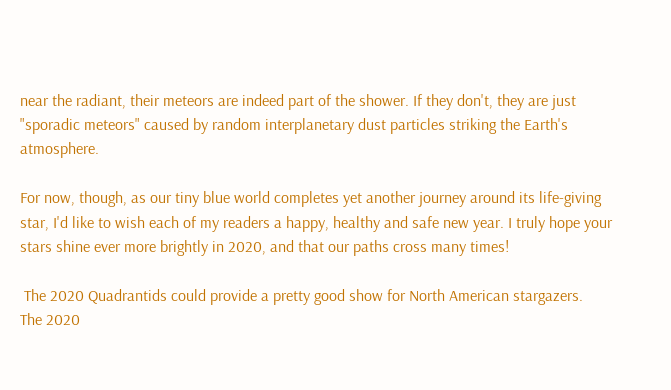near the radiant, their meteors are indeed part of the shower. If they don't, they are just "sporadic meteors" caused by random interplanetary dust particles striking the Earth's atmosphere.

For now, though, as our tiny blue world completes yet another journey around its life-giving star, I'd like to wish each of my readers a happy, healthy and safe new year. I truly hope your stars shine ever more brightly in 2020, and that our paths cross many times!

 The 2020 Quadrantids could provide a pretty good show for North American stargazers.
The 2020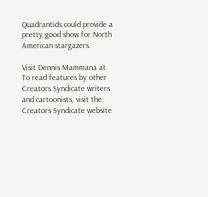Quadrantids could provide a pretty good show for North American stargazers.

Visit Dennis Mammana at To read features by other Creators Syndicate writers and cartoonists, visit the Creators Syndicate website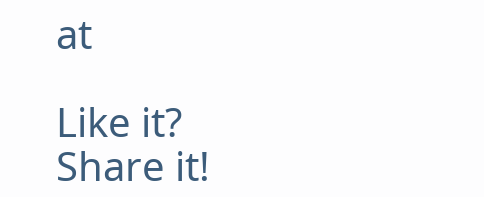at

Like it? Share it!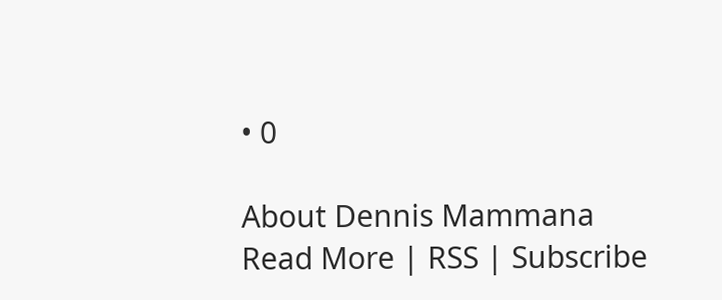• 0

About Dennis Mammana
Read More | RSS | Subscribe